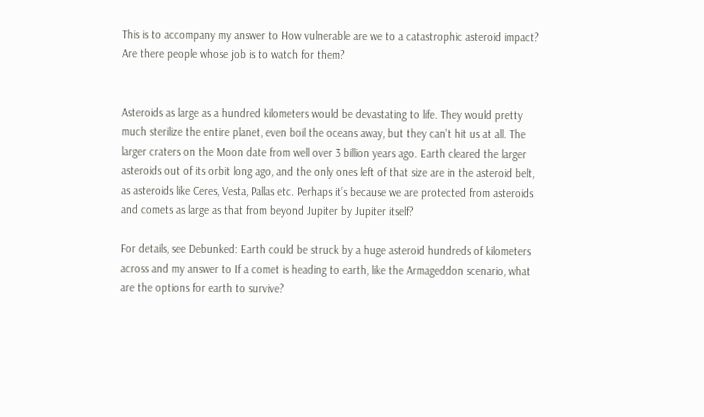This is to accompany my answer to How vulnerable are we to a catastrophic asteroid impact? Are there people whose job is to watch for them?


Asteroids as large as a hundred kilometers would be devastating to life. They would pretty much sterilize the entire planet, even boil the oceans away, but they can’t hit us at all. The larger craters on the Moon date from well over 3 billion years ago. Earth cleared the larger asteroids out of its orbit long ago, and the only ones left of that size are in the asteroid belt, as asteroids like Ceres, Vesta, Pallas etc. Perhaps it’s because we are protected from asteroids and comets as large as that from beyond Jupiter by Jupiter itself?

For details, see Debunked: Earth could be struck by a huge asteroid hundreds of kilometers across and my answer to If a comet is heading to earth, like the Armageddon scenario, what are the options for earth to survive?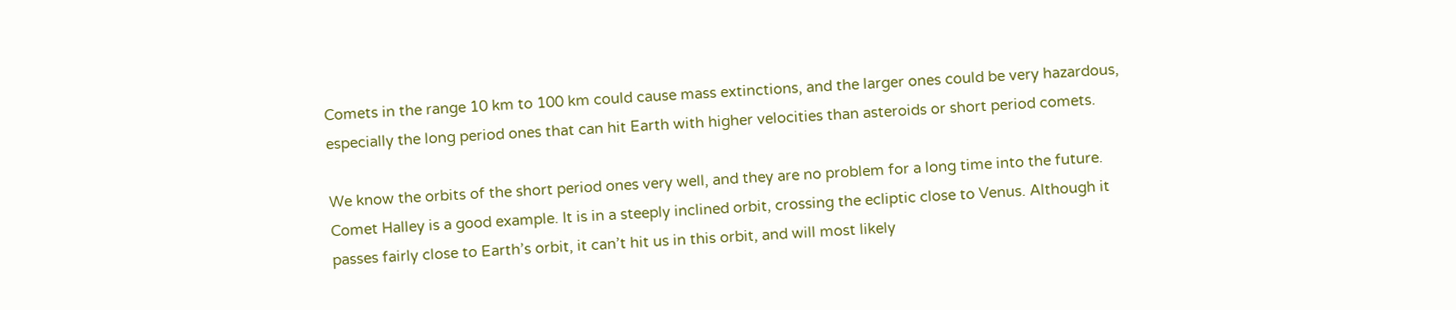Comets in the range 10 km to 100 km could cause mass extinctions, and the larger ones could be very hazardous, especially the long period ones that can hit Earth with higher velocities than asteroids or short period comets.

We know the orbits of the short period ones very well, and they are no problem for a long time into the future. Comet Halley is a good example. It is in a steeply inclined orbit, crossing the ecliptic close to Venus. Although it passes fairly close to Earth’s orbit, it can’t hit us in this orbit, and will most likely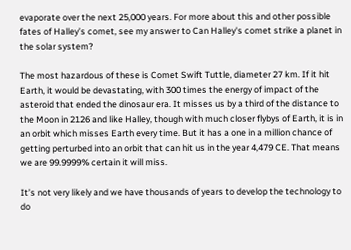evaporate over the next 25,000 years. For more about this and other possible fates of Halley’s comet, see my answer to Can Halley's comet strike a planet in the solar system?

The most hazardous of these is Comet Swift Tuttle, diameter 27 km. If it hit Earth, it would be devastating, with 300 times the energy of impact of the asteroid that ended the dinosaur era. It misses us by a third of the distance to the Moon in 2126 and like Halley, though with much closer flybys of Earth, it is in an orbit which misses Earth every time. But it has a one in a million chance of getting perturbed into an orbit that can hit us in the year 4,479 CE. That means we are 99.9999% certain it will miss.

It’s not very likely and we have thousands of years to develop the technology to do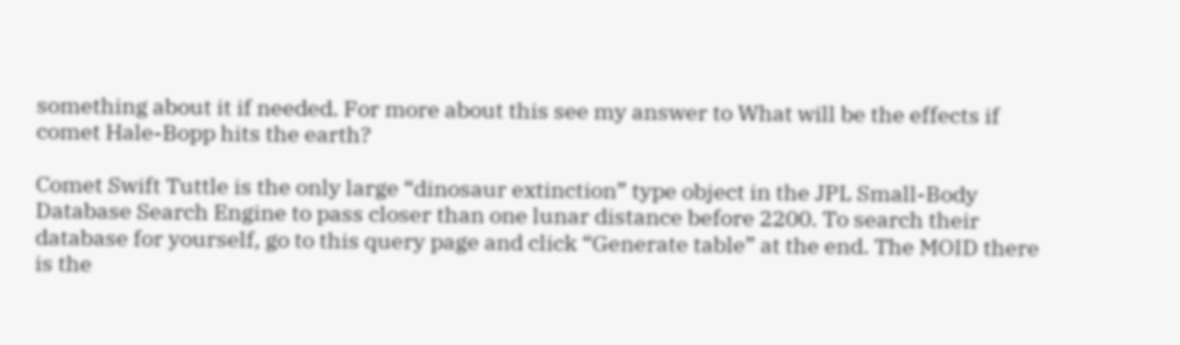something about it if needed. For more about this see my answer to What will be the effects if comet Hale-Bopp hits the earth?

Comet Swift Tuttle is the only large “dinosaur extinction” type object in the JPL Small-Body Database Search Engine to pass closer than one lunar distance before 2200. To search their database for yourself, go to this query page and click “Generate table” at the end. The MOID there is the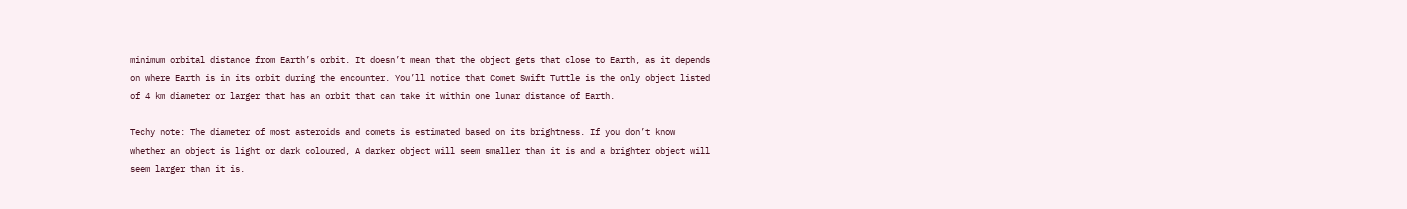minimum orbital distance from Earth’s orbit. It doesn’t mean that the object gets that close to Earth, as it depends on where Earth is in its orbit during the encounter. You’ll notice that Comet Swift Tuttle is the only object listed of 4 km diameter or larger that has an orbit that can take it within one lunar distance of Earth.

Techy note: The diameter of most asteroids and comets is estimated based on its brightness. If you don’t know whether an object is light or dark coloured, A darker object will seem smaller than it is and a brighter object will seem larger than it is.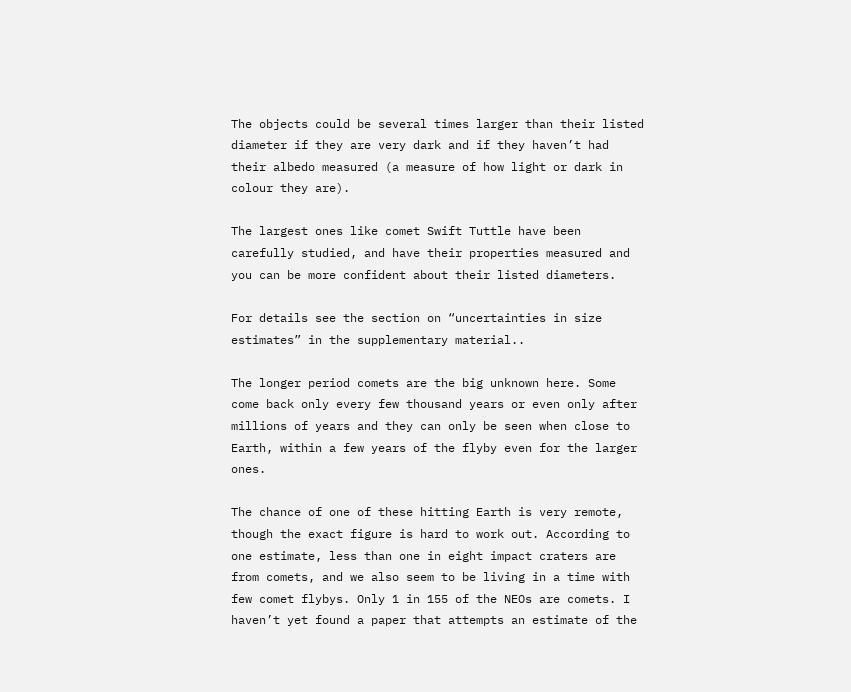The objects could be several times larger than their listed diameter if they are very dark and if they haven’t had their albedo measured (a measure of how light or dark in colour they are).

The largest ones like comet Swift Tuttle have been carefully studied, and have their properties measured and you can be more confident about their listed diameters.

For details see the section on “uncertainties in size estimates” in the supplementary material..

The longer period comets are the big unknown here. Some come back only every few thousand years or even only after millions of years and they can only be seen when close to Earth, within a few years of the flyby even for the larger ones.

The chance of one of these hitting Earth is very remote, though the exact figure is hard to work out. According to one estimate, less than one in eight impact craters are from comets, and we also seem to be living in a time with few comet flybys. Only 1 in 155 of the NEOs are comets. I haven’t yet found a paper that attempts an estimate of the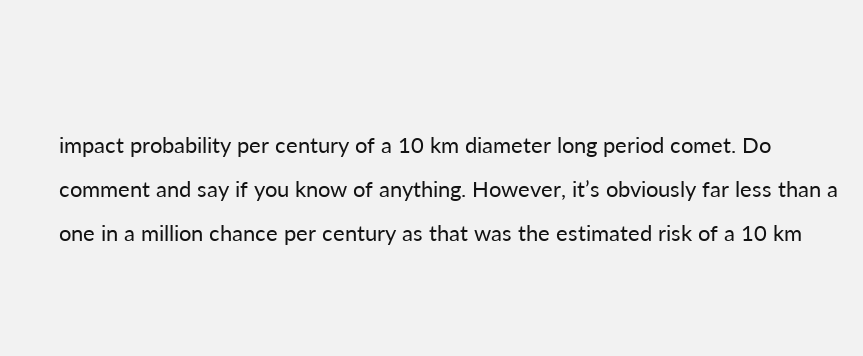impact probability per century of a 10 km diameter long period comet. Do comment and say if you know of anything. However, it’s obviously far less than a one in a million chance per century as that was the estimated risk of a 10 km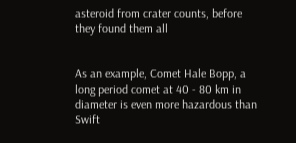asteroid from crater counts, before they found them all


As an example, Comet Hale Bopp, a long period comet at 40 - 80 km in diameter is even more hazardous than Swift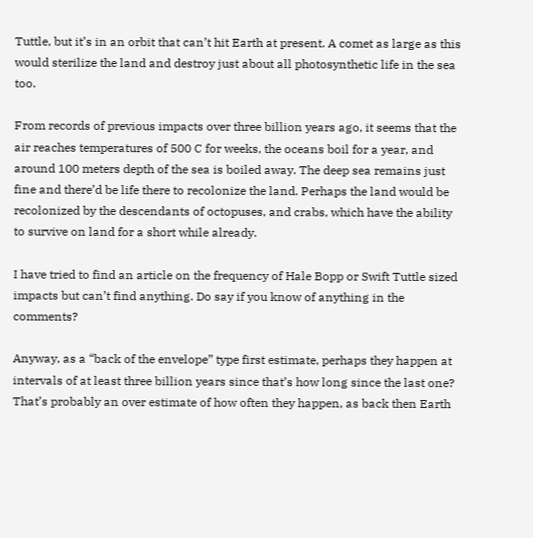Tuttle, but it’s in an orbit that can’t hit Earth at present. A comet as large as this would sterilize the land and destroy just about all photosynthetic life in the sea too.

From records of previous impacts over three billion years ago, it seems that the air reaches temperatures of 500 C for weeks, the oceans boil for a year, and around 100 meters depth of the sea is boiled away. The deep sea remains just fine and there’d be life there to recolonize the land. Perhaps the land would be recolonized by the descendants of octopuses, and crabs, which have the ability to survive on land for a short while already.

I have tried to find an article on the frequency of Hale Bopp or Swift Tuttle sized impacts but can’t find anything. Do say if you know of anything in the comments?

Anyway, as a “back of the envelope” type first estimate, perhaps they happen at intervals of at least three billion years since that’s how long since the last one? That’s probably an over estimate of how often they happen, as back then Earth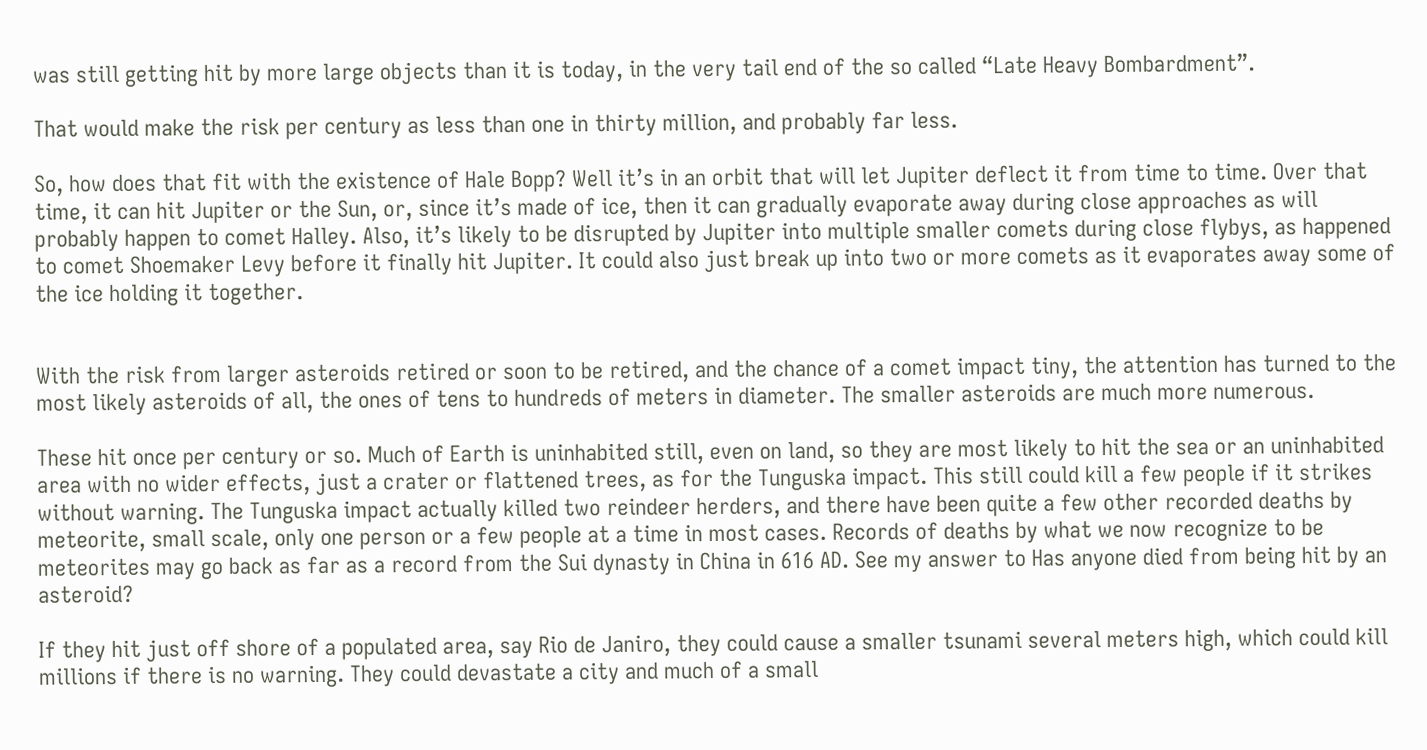was still getting hit by more large objects than it is today, in the very tail end of the so called “Late Heavy Bombardment”.

That would make the risk per century as less than one in thirty million, and probably far less.

So, how does that fit with the existence of Hale Bopp? Well it’s in an orbit that will let Jupiter deflect it from time to time. Over that time, it can hit Jupiter or the Sun, or, since it’s made of ice, then it can gradually evaporate away during close approaches as will probably happen to comet Halley. Also, it’s likely to be disrupted by Jupiter into multiple smaller comets during close flybys, as happened to comet Shoemaker Levy before it finally hit Jupiter. It could also just break up into two or more comets as it evaporates away some of the ice holding it together.


With the risk from larger asteroids retired or soon to be retired, and the chance of a comet impact tiny, the attention has turned to the most likely asteroids of all, the ones of tens to hundreds of meters in diameter. The smaller asteroids are much more numerous.

These hit once per century or so. Much of Earth is uninhabited still, even on land, so they are most likely to hit the sea or an uninhabited area with no wider effects, just a crater or flattened trees, as for the Tunguska impact. This still could kill a few people if it strikes without warning. The Tunguska impact actually killed two reindeer herders, and there have been quite a few other recorded deaths by meteorite, small scale, only one person or a few people at a time in most cases. Records of deaths by what we now recognize to be meteorites may go back as far as a record from the Sui dynasty in China in 616 AD. See my answer to Has anyone died from being hit by an asteroid?

If they hit just off shore of a populated area, say Rio de Janiro, they could cause a smaller tsunami several meters high, which could kill millions if there is no warning. They could devastate a city and much of a small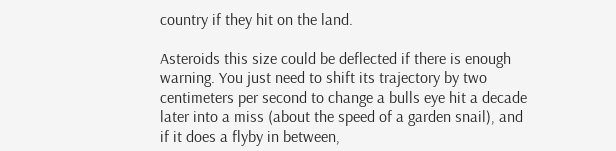country if they hit on the land.

Asteroids this size could be deflected if there is enough warning. You just need to shift its trajectory by two centimeters per second to change a bulls eye hit a decade later into a miss (about the speed of a garden snail), and if it does a flyby in between,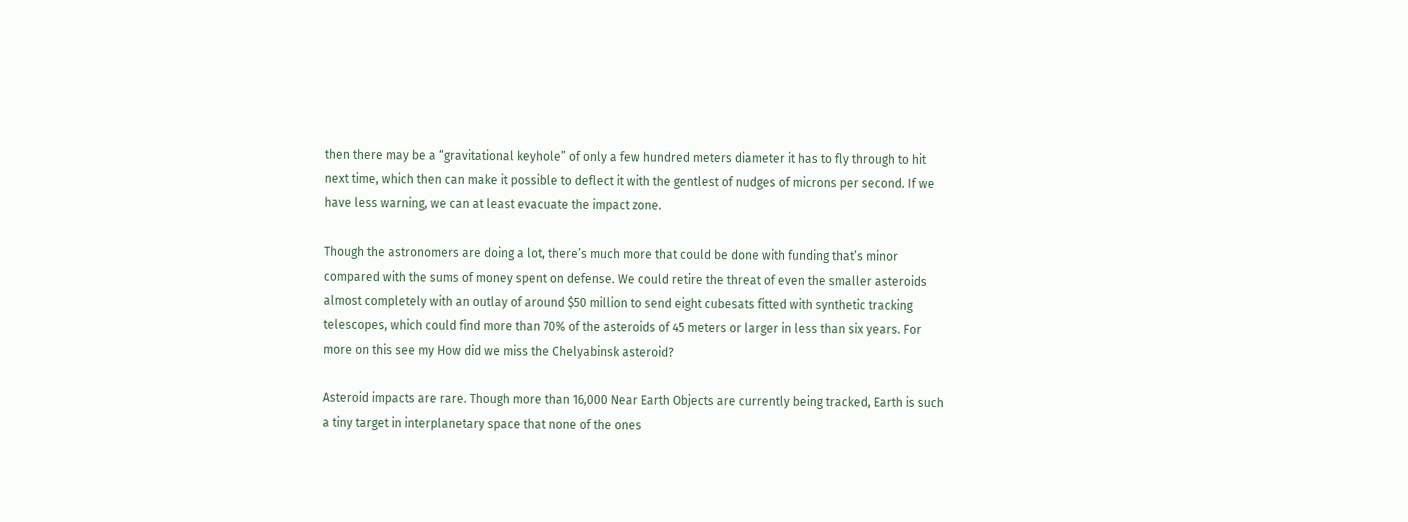then there may be a “gravitational keyhole” of only a few hundred meters diameter it has to fly through to hit next time, which then can make it possible to deflect it with the gentlest of nudges of microns per second. If we have less warning, we can at least evacuate the impact zone.

Though the astronomers are doing a lot, there’s much more that could be done with funding that’s minor compared with the sums of money spent on defense. We could retire the threat of even the smaller asteroids almost completely with an outlay of around $50 million to send eight cubesats fitted with synthetic tracking telescopes, which could find more than 70% of the asteroids of 45 meters or larger in less than six years. For more on this see my How did we miss the Chelyabinsk asteroid?

Asteroid impacts are rare. Though more than 16,000 Near Earth Objects are currently being tracked, Earth is such a tiny target in interplanetary space that none of the ones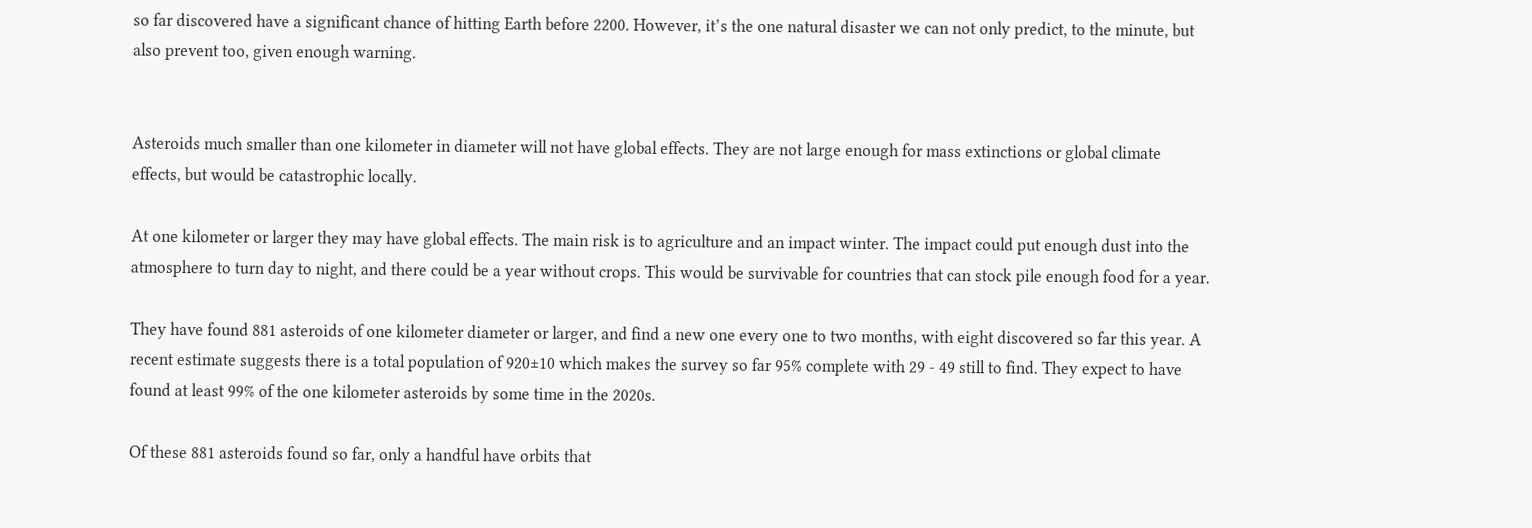so far discovered have a significant chance of hitting Earth before 2200. However, it’s the one natural disaster we can not only predict, to the minute, but also prevent too, given enough warning.


Asteroids much smaller than one kilometer in diameter will not have global effects. They are not large enough for mass extinctions or global climate effects, but would be catastrophic locally.

At one kilometer or larger they may have global effects. The main risk is to agriculture and an impact winter. The impact could put enough dust into the atmosphere to turn day to night, and there could be a year without crops. This would be survivable for countries that can stock pile enough food for a year.

They have found 881 asteroids of one kilometer diameter or larger, and find a new one every one to two months, with eight discovered so far this year. A recent estimate suggests there is a total population of 920±10 which makes the survey so far 95% complete with 29 - 49 still to find. They expect to have found at least 99% of the one kilometer asteroids by some time in the 2020s.

Of these 881 asteroids found so far, only a handful have orbits that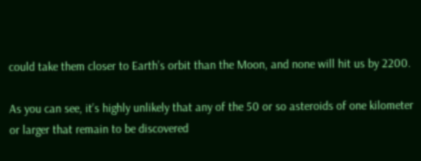could take them closer to Earth’s orbit than the Moon, and none will hit us by 2200.

As you can see, it’s highly unlikely that any of the 50 or so asteroids of one kilometer or larger that remain to be discovered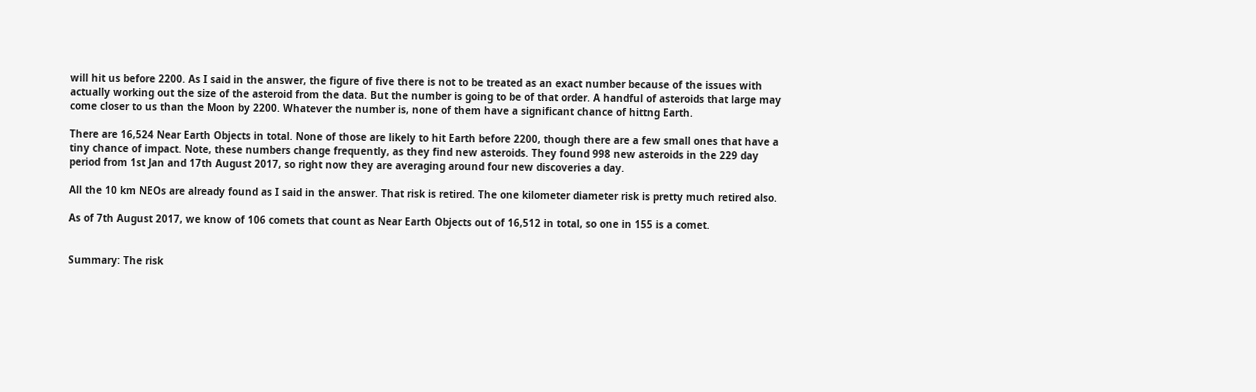will hit us before 2200. As I said in the answer, the figure of five there is not to be treated as an exact number because of the issues with actually working out the size of the asteroid from the data. But the number is going to be of that order. A handful of asteroids that large may come closer to us than the Moon by 2200. Whatever the number is, none of them have a significant chance of hittng Earth.

There are 16,524 Near Earth Objects in total. None of those are likely to hit Earth before 2200, though there are a few small ones that have a tiny chance of impact. Note, these numbers change frequently, as they find new asteroids. They found 998 new asteroids in the 229 day period from 1st Jan and 17th August 2017, so right now they are averaging around four new discoveries a day.

All the 10 km NEOs are already found as I said in the answer. That risk is retired. The one kilometer diameter risk is pretty much retired also.

As of 7th August 2017, we know of 106 comets that count as Near Earth Objects out of 16,512 in total, so one in 155 is a comet.


Summary: The risk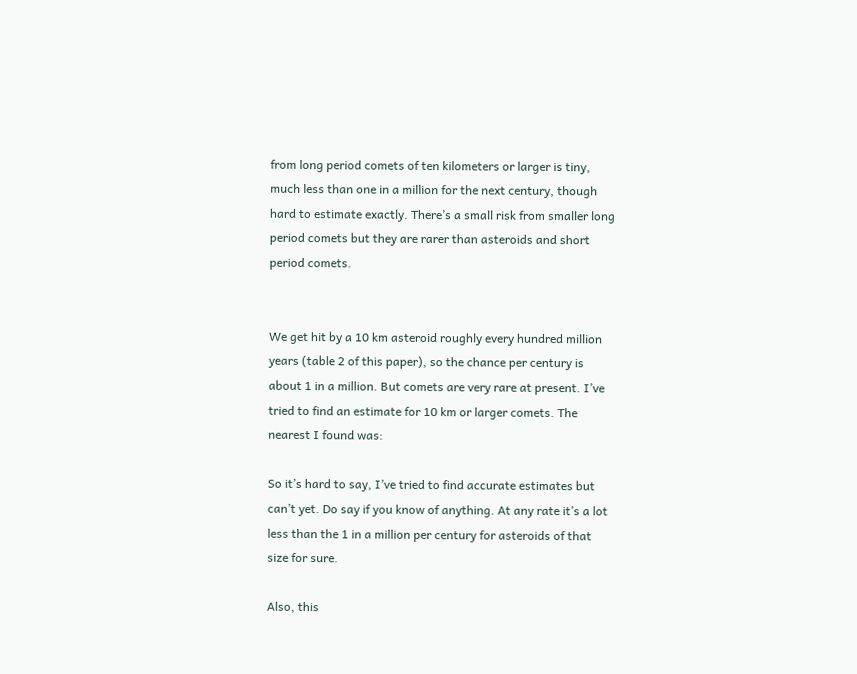from long period comets of ten kilometers or larger is tiny, much less than one in a million for the next century, though hard to estimate exactly. There’s a small risk from smaller long period comets but they are rarer than asteroids and short period comets.


We get hit by a 10 km asteroid roughly every hundred million years (table 2 of this paper), so the chance per century is about 1 in a million. But comets are very rare at present. I’ve tried to find an estimate for 10 km or larger comets. The nearest I found was:

So it’s hard to say, I’ve tried to find accurate estimates but can’t yet. Do say if you know of anything. At any rate it’s a lot less than the 1 in a million per century for asteroids of that size for sure.

Also, this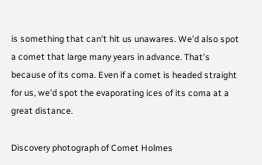is something that can’t hit us unawares. We’d also spot a comet that large many years in advance. That’s because of its coma. Even if a comet is headed straight for us, we’d spot the evaporating ices of its coma at a great distance.

Discovery photograph of Comet Holmes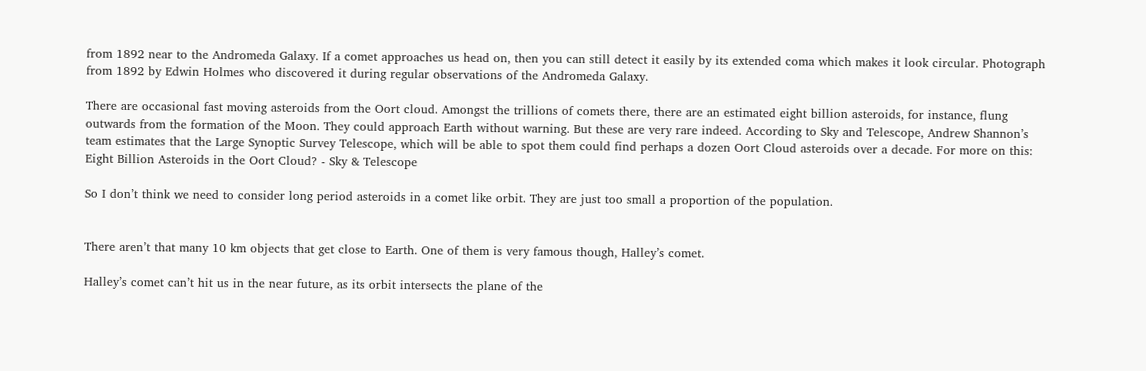from 1892 near to the Andromeda Galaxy. If a comet approaches us head on, then you can still detect it easily by its extended coma which makes it look circular. Photograph from 1892 by Edwin Holmes who discovered it during regular observations of the Andromeda Galaxy.

There are occasional fast moving asteroids from the Oort cloud. Amongst the trillions of comets there, there are an estimated eight billion asteroids, for instance, flung outwards from the formation of the Moon. They could approach Earth without warning. But these are very rare indeed. According to Sky and Telescope, Andrew Shannon’s team estimates that the Large Synoptic Survey Telescope, which will be able to spot them could find perhaps a dozen Oort Cloud asteroids over a decade. For more on this: Eight Billion Asteroids in the Oort Cloud? - Sky & Telescope

So I don’t think we need to consider long period asteroids in a comet like orbit. They are just too small a proportion of the population.


There aren’t that many 10 km objects that get close to Earth. One of them is very famous though, Halley’s comet.

Halley’s comet can’t hit us in the near future, as its orbit intersects the plane of the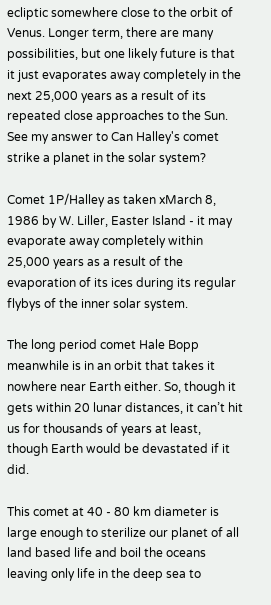ecliptic somewhere close to the orbit of Venus. Longer term, there are many possibilities, but one likely future is that it just evaporates away completely in the next 25,000 years as a result of its repeated close approaches to the Sun. See my answer to Can Halley's comet strike a planet in the solar system?

Comet 1P/Halley as taken xMarch 8, 1986 by W. Liller, Easter Island - it may evaporate away completely within 25,000 years as a result of the evaporation of its ices during its regular flybys of the inner solar system.

The long period comet Hale Bopp meanwhile is in an orbit that takes it nowhere near Earth either. So, though it gets within 20 lunar distances, it can’t hit us for thousands of years at least, though Earth would be devastated if it did.

This comet at 40 - 80 km diameter is large enough to sterilize our planet of all land based life and boil the oceans leaving only life in the deep sea to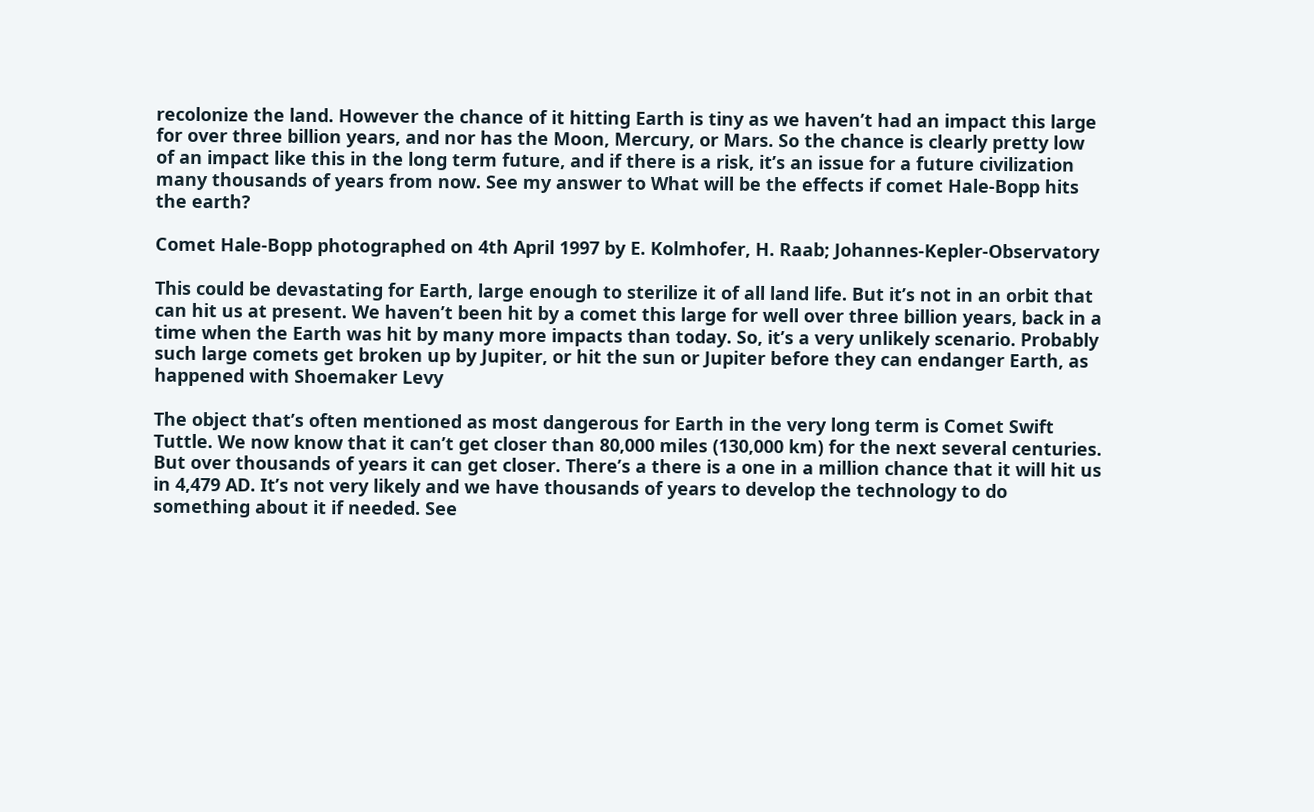recolonize the land. However the chance of it hitting Earth is tiny as we haven’t had an impact this large for over three billion years, and nor has the Moon, Mercury, or Mars. So the chance is clearly pretty low of an impact like this in the long term future, and if there is a risk, it’s an issue for a future civilization many thousands of years from now. See my answer to What will be the effects if comet Hale-Bopp hits the earth?

Comet Hale-Bopp photographed on 4th April 1997 by E. Kolmhofer, H. Raab; Johannes-Kepler-Observatory

This could be devastating for Earth, large enough to sterilize it of all land life. But it’s not in an orbit that can hit us at present. We haven’t been hit by a comet this large for well over three billion years, back in a time when the Earth was hit by many more impacts than today. So, it’s a very unlikely scenario. Probably such large comets get broken up by Jupiter, or hit the sun or Jupiter before they can endanger Earth, as happened with Shoemaker Levy

The object that’s often mentioned as most dangerous for Earth in the very long term is Comet Swift Tuttle. We now know that it can’t get closer than 80,000 miles (130,000 km) for the next several centuries. But over thousands of years it can get closer. There’s a there is a one in a million chance that it will hit us in 4,479 AD. It’s not very likely and we have thousands of years to develop the technology to do something about it if needed. See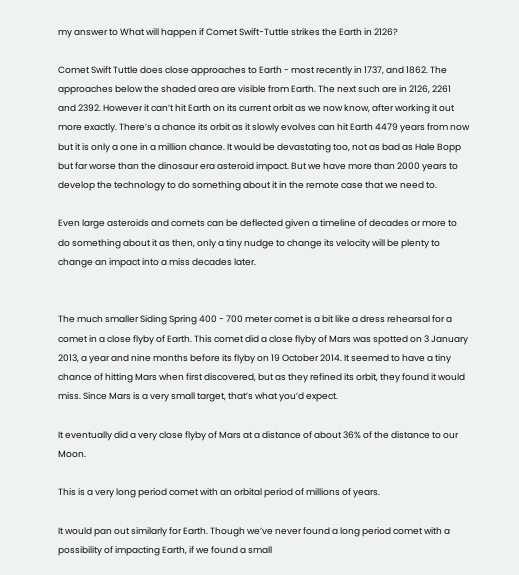my answer to What will happen if Comet Swift-Tuttle strikes the Earth in 2126?

Comet Swift Tuttle does close approaches to Earth - most recently in 1737, and 1862. The approaches below the shaded area are visible from Earth. The next such are in 2126, 2261 and 2392. However it can’t hit Earth on its current orbit as we now know, after working it out more exactly. There’s a chance its orbit as it slowly evolves can hit Earth 4479 years from now but it is only a one in a million chance. It would be devastating too, not as bad as Hale Bopp but far worse than the dinosaur era asteroid impact. But we have more than 2000 years to develop the technology to do something about it in the remote case that we need to.

Even large asteroids and comets can be deflected given a timeline of decades or more to do something about it as then, only a tiny nudge to change its velocity will be plenty to change an impact into a miss decades later.


The much smaller Siding Spring 400 - 700 meter comet is a bit like a dress rehearsal for a comet in a close flyby of Earth. This comet did a close flyby of Mars was spotted on 3 January 2013, a year and nine months before its flyby on 19 October 2014. It seemed to have a tiny chance of hitting Mars when first discovered, but as they refined its orbit, they found it would miss. Since Mars is a very small target, that’s what you’d expect.

It eventually did a very close flyby of Mars at a distance of about 36% of the distance to our Moon.

This is a very long period comet with an orbital period of millions of years.

It would pan out similarly for Earth. Though we’ve never found a long period comet with a possibility of impacting Earth, if we found a small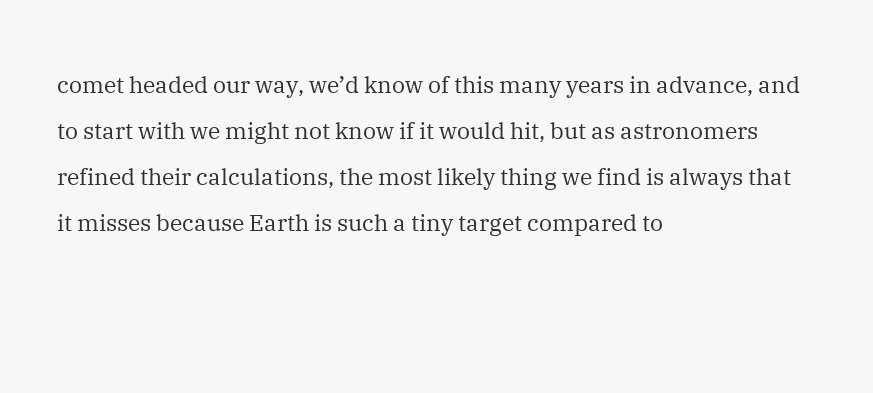comet headed our way, we’d know of this many years in advance, and to start with we might not know if it would hit, but as astronomers refined their calculations, the most likely thing we find is always that it misses because Earth is such a tiny target compared to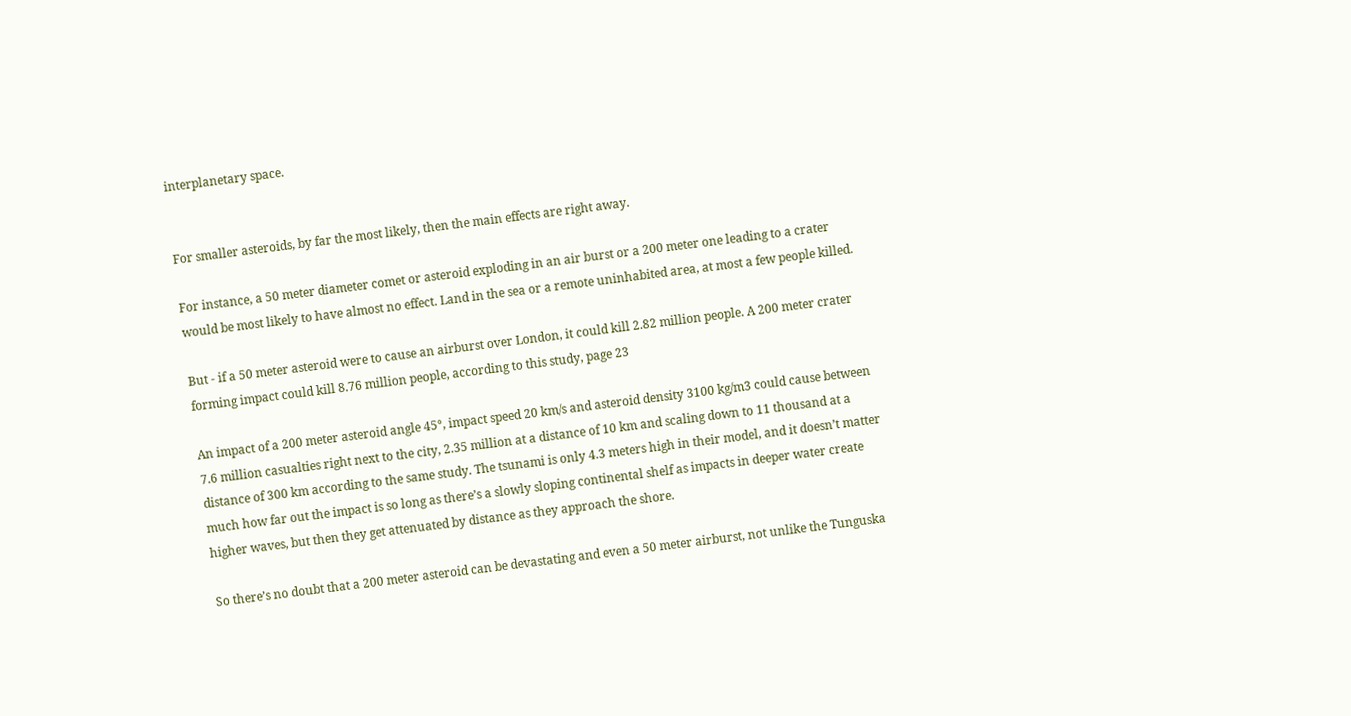interplanetary space.


For smaller asteroids, by far the most likely, then the main effects are right away.

For instance, a 50 meter diameter comet or asteroid exploding in an air burst or a 200 meter one leading to a crater would be most likely to have almost no effect. Land in the sea or a remote uninhabited area, at most a few people killed.

But - if a 50 meter asteroid were to cause an airburst over London, it could kill 2.82 million people. A 200 meter crater forming impact could kill 8.76 million people, according to this study, page 23

An impact of a 200 meter asteroid angle 45°, impact speed 20 km/s and asteroid density 3100 kg/m3 could cause between 7.6 million casualties right next to the city, 2.35 million at a distance of 10 km and scaling down to 11 thousand at a distance of 300 km according to the same study. The tsunami is only 4.3 meters high in their model, and it doesn’t matter much how far out the impact is so long as there’s a slowly sloping continental shelf as impacts in deeper water create higher waves, but then they get attenuated by distance as they approach the shore.

So there’s no doubt that a 200 meter asteroid can be devastating and even a 50 meter airburst, not unlike the Tunguska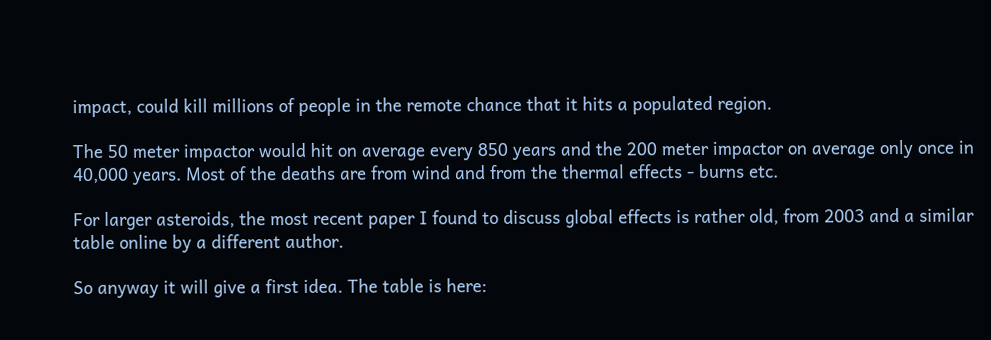impact, could kill millions of people in the remote chance that it hits a populated region.

The 50 meter impactor would hit on average every 850 years and the 200 meter impactor on average only once in 40,000 years. Most of the deaths are from wind and from the thermal effects - burns etc.

For larger asteroids, the most recent paper I found to discuss global effects is rather old, from 2003 and a similar table online by a different author.

So anyway it will give a first idea. The table is here: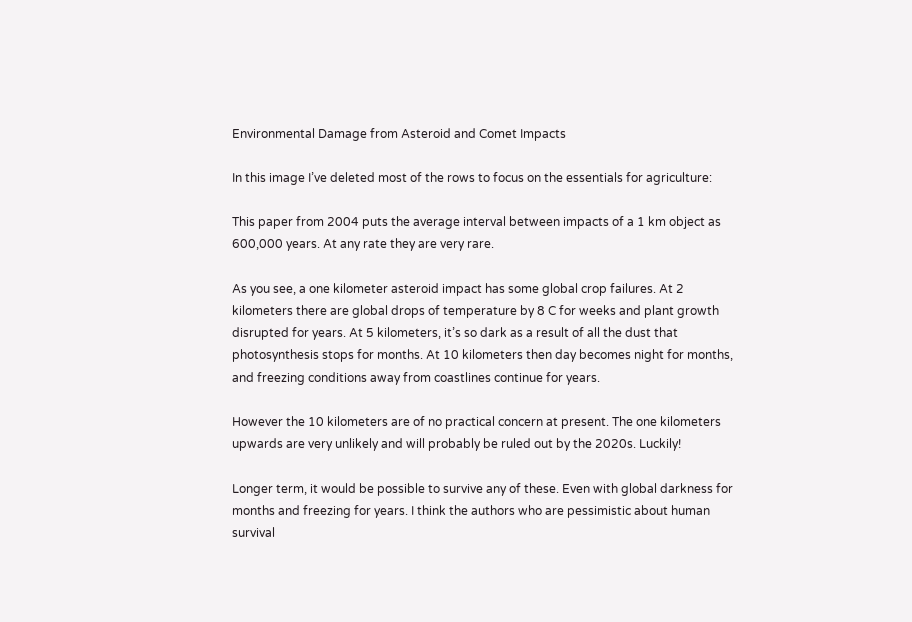Environmental Damage from Asteroid and Comet Impacts

In this image I’ve deleted most of the rows to focus on the essentials for agriculture:

This paper from 2004 puts the average interval between impacts of a 1 km object as 600,000 years. At any rate they are very rare.

As you see, a one kilometer asteroid impact has some global crop failures. At 2 kilometers there are global drops of temperature by 8 C for weeks and plant growth disrupted for years. At 5 kilometers, it’s so dark as a result of all the dust that photosynthesis stops for months. At 10 kilometers then day becomes night for months, and freezing conditions away from coastlines continue for years.

However the 10 kilometers are of no practical concern at present. The one kilometers upwards are very unlikely and will probably be ruled out by the 2020s. Luckily!

Longer term, it would be possible to survive any of these. Even with global darkness for months and freezing for years. I think the authors who are pessimistic about human survival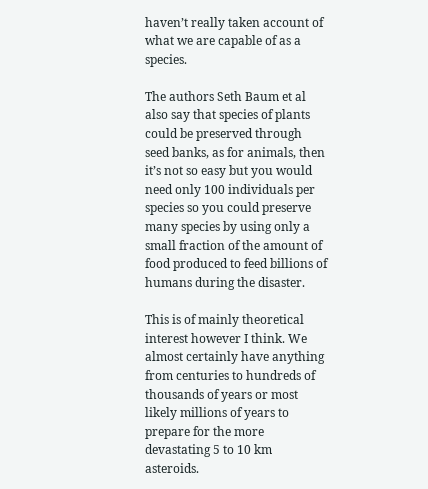haven’t really taken account of what we are capable of as a species.

The authors Seth Baum et al also say that species of plants could be preserved through seed banks, as for animals, then it’s not so easy but you would need only 100 individuals per species so you could preserve many species by using only a small fraction of the amount of food produced to feed billions of humans during the disaster.

This is of mainly theoretical interest however I think. We almost certainly have anything from centuries to hundreds of thousands of years or most likely millions of years to prepare for the more devastating 5 to 10 km asteroids.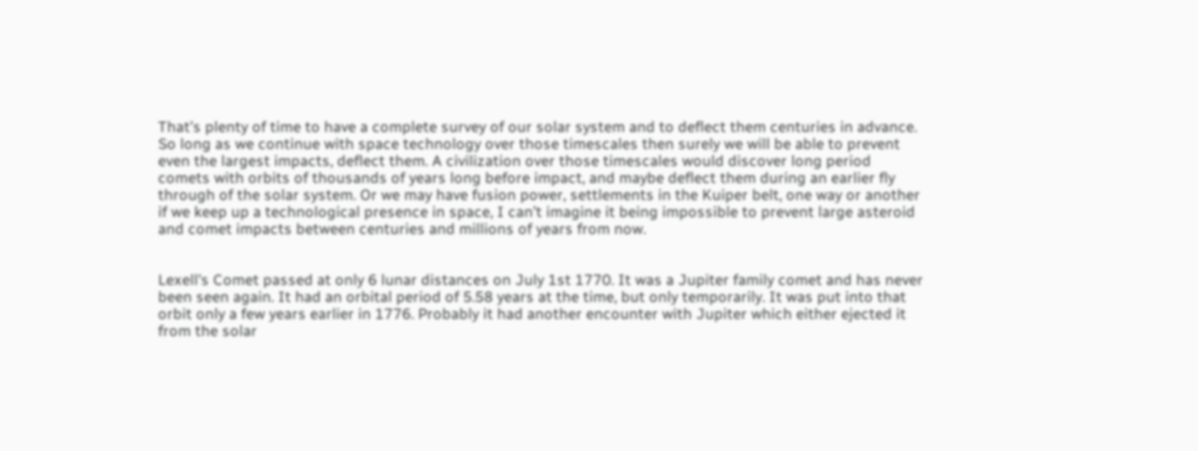That’s plenty of time to have a complete survey of our solar system and to deflect them centuries in advance. So long as we continue with space technology over those timescales then surely we will be able to prevent even the largest impacts, deflect them. A civilization over those timescales would discover long period comets with orbits of thousands of years long before impact, and maybe deflect them during an earlier fly through of the solar system. Or we may have fusion power, settlements in the Kuiper belt, one way or another if we keep up a technological presence in space, I can’t imagine it being impossible to prevent large asteroid and comet impacts between centuries and millions of years from now.


Lexell's Comet passed at only 6 lunar distances on July 1st 1770. It was a Jupiter family comet and has never been seen again. It had an orbital period of 5.58 years at the time, but only temporarily. It was put into that orbit only a few years earlier in 1776. Probably it had another encounter with Jupiter which either ejected it from the solar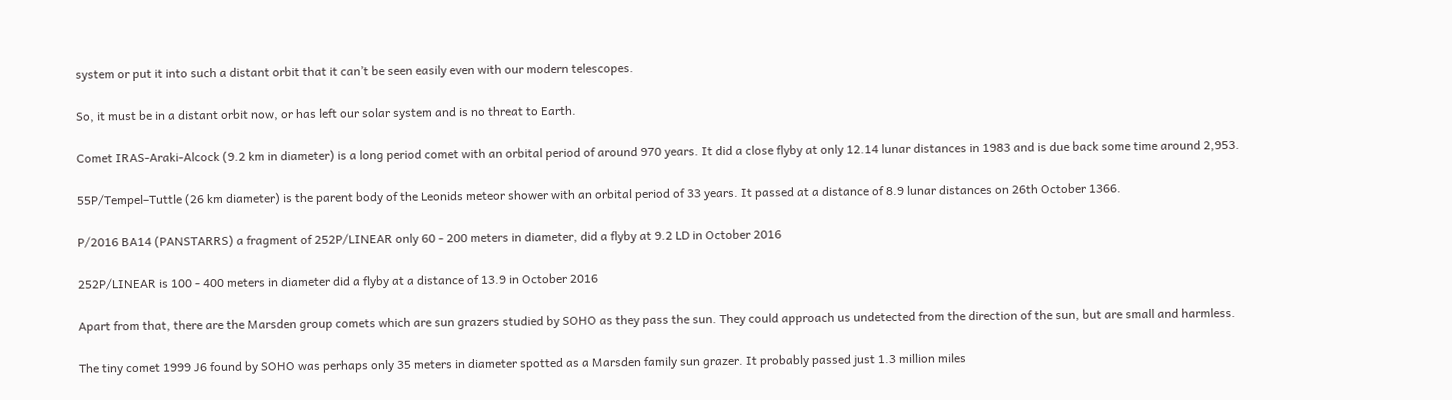system or put it into such a distant orbit that it can’t be seen easily even with our modern telescopes.

So, it must be in a distant orbit now, or has left our solar system and is no threat to Earth.

Comet IRAS-Araki-Alcock (9.2 km in diameter) is a long period comet with an orbital period of around 970 years. It did a close flyby at only 12.14 lunar distances in 1983 and is due back some time around 2,953.

55P/Tempel–Tuttle (26 km diameter) is the parent body of the Leonids meteor shower with an orbital period of 33 years. It passed at a distance of 8.9 lunar distances on 26th October 1366.

P/2016 BA14 (PANSTARRS) a fragment of 252P/LINEAR only 60 - 200 meters in diameter, did a flyby at 9.2 LD in October 2016

252P/LINEAR is 100 - 400 meters in diameter did a flyby at a distance of 13.9 in October 2016

Apart from that, there are the Marsden group comets which are sun grazers studied by SOHO as they pass the sun. They could approach us undetected from the direction of the sun, but are small and harmless.

The tiny comet 1999 J6 found by SOHO was perhaps only 35 meters in diameter spotted as a Marsden family sun grazer. It probably passed just 1.3 million miles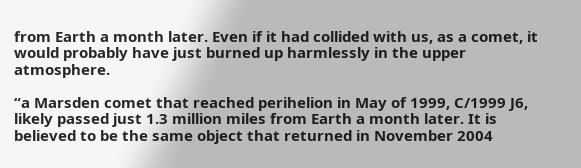from Earth a month later. Even if it had collided with us, as a comet, it would probably have just burned up harmlessly in the upper atmosphere.

“a Marsden comet that reached perihelion in May of 1999, C/1999 J6, likely passed just 1.3 million miles from Earth a month later. It is believed to be the same object that returned in November 2004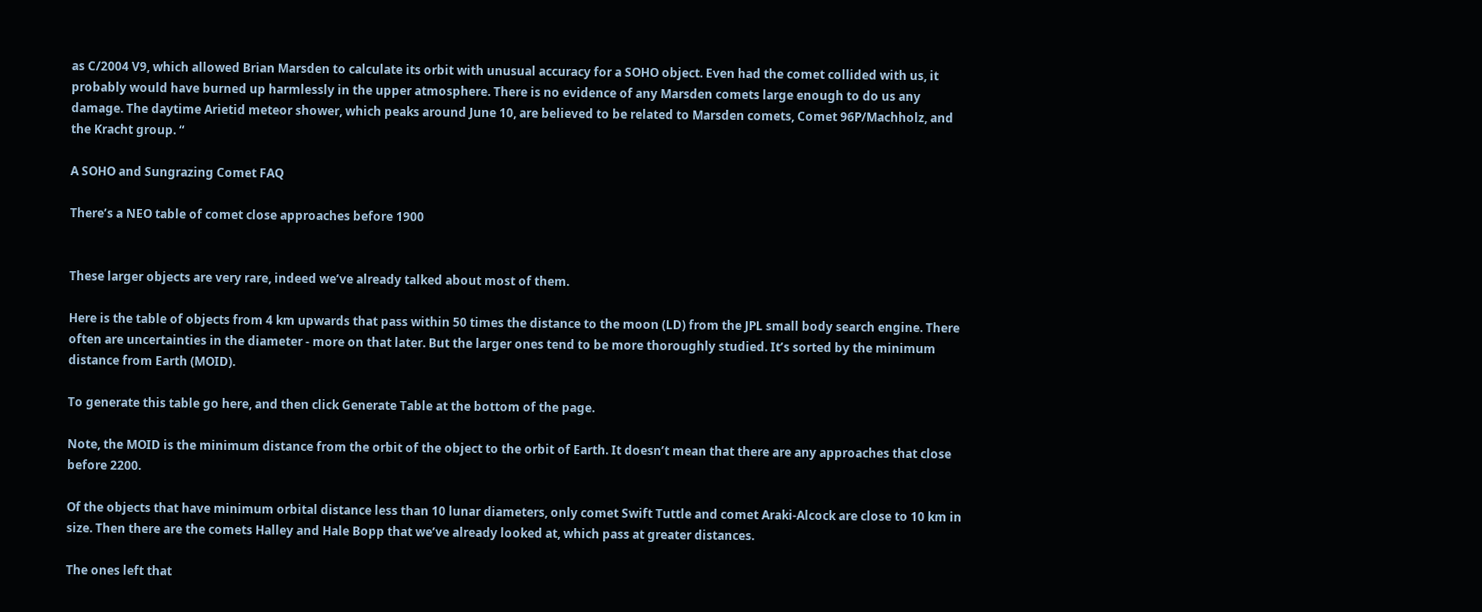as C/2004 V9, which allowed Brian Marsden to calculate its orbit with unusual accuracy for a SOHO object. Even had the comet collided with us, it probably would have burned up harmlessly in the upper atmosphere. There is no evidence of any Marsden comets large enough to do us any damage. The daytime Arietid meteor shower, which peaks around June 10, are believed to be related to Marsden comets, Comet 96P/Machholz, and the Kracht group. “

A SOHO and Sungrazing Comet FAQ

There’s a NEO table of comet close approaches before 1900


These larger objects are very rare, indeed we’ve already talked about most of them.

Here is the table of objects from 4 km upwards that pass within 50 times the distance to the moon (LD) from the JPL small body search engine. There often are uncertainties in the diameter - more on that later. But the larger ones tend to be more thoroughly studied. It’s sorted by the minimum distance from Earth (MOID).

To generate this table go here, and then click Generate Table at the bottom of the page.

Note, the MOID is the minimum distance from the orbit of the object to the orbit of Earth. It doesn’t mean that there are any approaches that close before 2200.

Of the objects that have minimum orbital distance less than 10 lunar diameters, only comet Swift Tuttle and comet Araki-Alcock are close to 10 km in size. Then there are the comets Halley and Hale Bopp that we’ve already looked at, which pass at greater distances.

The ones left that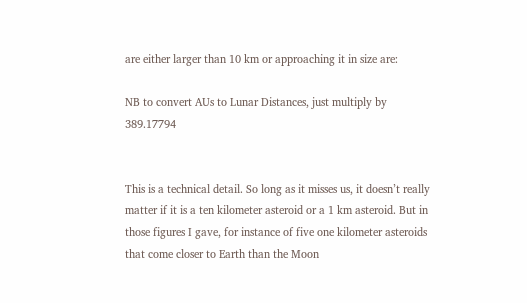are either larger than 10 km or approaching it in size are:

NB to convert AUs to Lunar Distances, just multiply by 389.17794


This is a technical detail. So long as it misses us, it doesn’t really matter if it is a ten kilometer asteroid or a 1 km asteroid. But in those figures I gave, for instance of five one kilometer asteroids that come closer to Earth than the Moon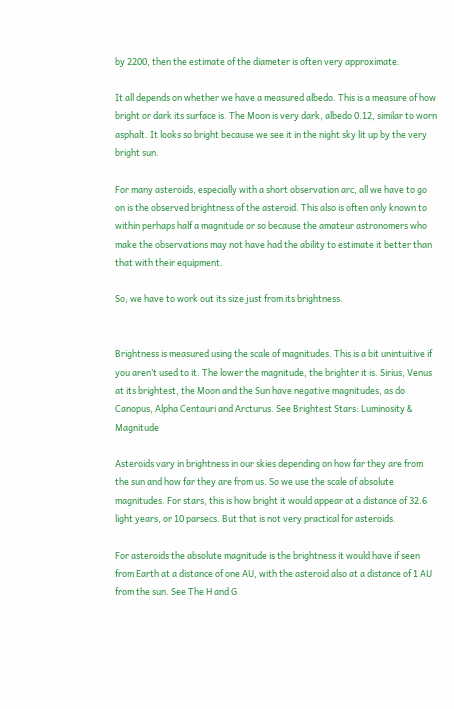by 2200, then the estimate of the diameter is often very approximate.

It all depends on whether we have a measured albedo. This is a measure of how bright or dark its surface is. The Moon is very dark, albedo 0.12, similar to worn asphalt. It looks so bright because we see it in the night sky lit up by the very bright sun.

For many asteroids, especially with a short observation arc, all we have to go on is the observed brightness of the asteroid. This also is often only known to within perhaps half a magnitude or so because the amateur astronomers who make the observations may not have had the ability to estimate it better than that with their equipment.

So, we have to work out its size just from its brightness.


Brightness is measured using the scale of magnitudes. This is a bit unintuitive if you aren’t used to it. The lower the magnitude, the brighter it is. Sirius, Venus at its brightest, the Moon and the Sun have negative magnitudes, as do Canopus, Alpha Centauri and Arcturus. See Brightest Stars: Luminosity & Magnitude

Asteroids vary in brightness in our skies depending on how far they are from the sun and how far they are from us. So we use the scale of absolute magnitudes. For stars, this is how bright it would appear at a distance of 32.6 light years, or 10 parsecs. But that is not very practical for asteroids.

For asteroids the absolute magnitude is the brightness it would have if seen from Earth at a distance of one AU, with the asteroid also at a distance of 1 AU from the sun. See The H and G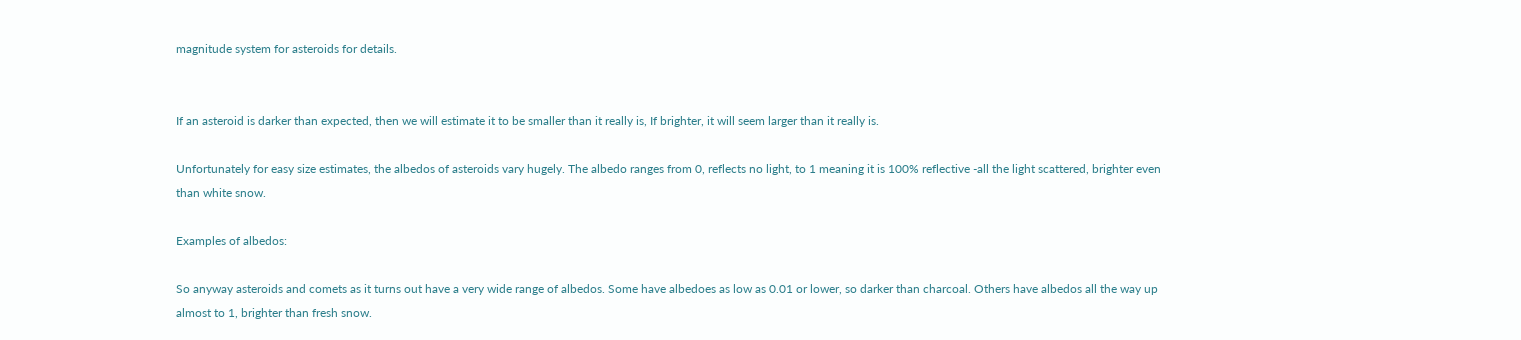magnitude system for asteroids for details.


If an asteroid is darker than expected, then we will estimate it to be smaller than it really is, If brighter, it will seem larger than it really is.

Unfortunately for easy size estimates, the albedos of asteroids vary hugely. The albedo ranges from 0, reflects no light, to 1 meaning it is 100% reflective -all the light scattered, brighter even than white snow.

Examples of albedos:

So anyway asteroids and comets as it turns out have a very wide range of albedos. Some have albedoes as low as 0.01 or lower, so darker than charcoal. Others have albedos all the way up almost to 1, brighter than fresh snow.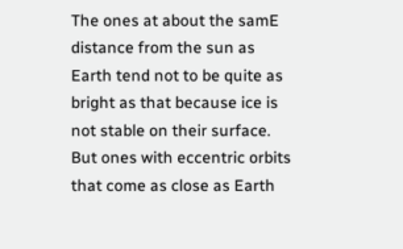The ones at about the samE distance from the sun as Earth tend not to be quite as bright as that because ice is not stable on their surface. But ones with eccentric orbits that come as close as Earth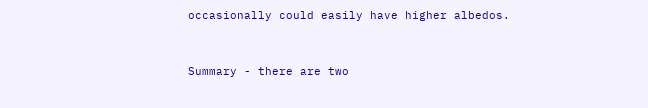occasionally could easily have higher albedos.


Summary - there are two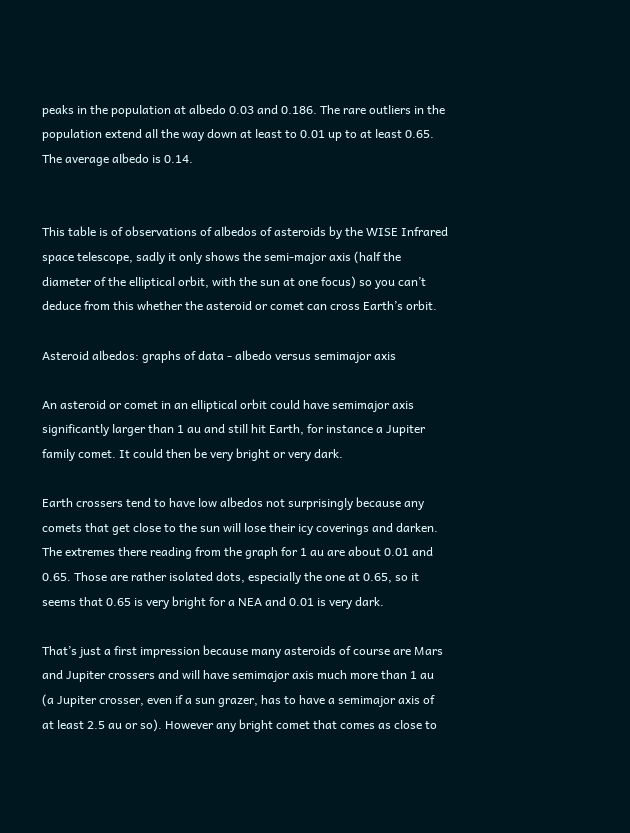peaks in the population at albedo 0.03 and 0.186. The rare outliers in the population extend all the way down at least to 0.01 up to at least 0.65. The average albedo is 0.14.


This table is of observations of albedos of asteroids by the WISE Infrared space telescope, sadly it only shows the semi-major axis (half the diameter of the elliptical orbit, with the sun at one focus) so you can’t deduce from this whether the asteroid or comet can cross Earth’s orbit.

Asteroid albedos: graphs of data - albedo versus semimajor axis

An asteroid or comet in an elliptical orbit could have semimajor axis significantly larger than 1 au and still hit Earth, for instance a Jupiter family comet. It could then be very bright or very dark.

Earth crossers tend to have low albedos not surprisingly because any comets that get close to the sun will lose their icy coverings and darken. The extremes there reading from the graph for 1 au are about 0.01 and 0.65. Those are rather isolated dots, especially the one at 0.65, so it seems that 0.65 is very bright for a NEA and 0.01 is very dark.

That’s just a first impression because many asteroids of course are Mars and Jupiter crossers and will have semimajor axis much more than 1 au (a Jupiter crosser, even if a sun grazer, has to have a semimajor axis of at least 2.5 au or so). However any bright comet that comes as close to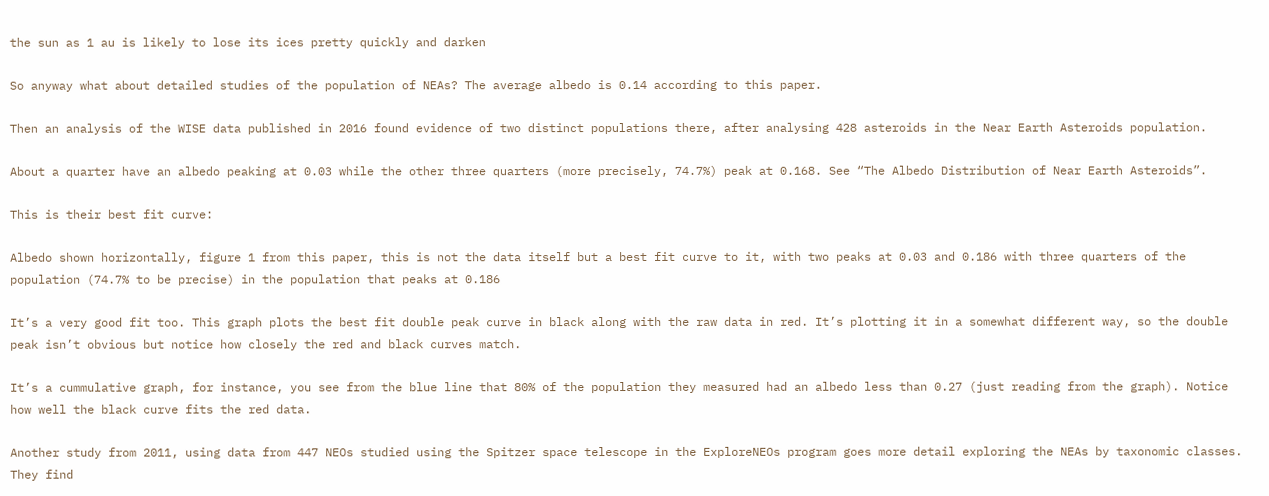the sun as 1 au is likely to lose its ices pretty quickly and darken

So anyway what about detailed studies of the population of NEAs? The average albedo is 0.14 according to this paper.

Then an analysis of the WISE data published in 2016 found evidence of two distinct populations there, after analysing 428 asteroids in the Near Earth Asteroids population.

About a quarter have an albedo peaking at 0.03 while the other three quarters (more precisely, 74.7%) peak at 0.168. See “The Albedo Distribution of Near Earth Asteroids”.

This is their best fit curve:

Albedo shown horizontally, figure 1 from this paper, this is not the data itself but a best fit curve to it, with two peaks at 0.03 and 0.186 with three quarters of the population (74.7% to be precise) in the population that peaks at 0.186

It’s a very good fit too. This graph plots the best fit double peak curve in black along with the raw data in red. It’s plotting it in a somewhat different way, so the double peak isn’t obvious but notice how closely the red and black curves match.

It’s a cummulative graph, for instance, you see from the blue line that 80% of the population they measured had an albedo less than 0.27 (just reading from the graph). Notice how well the black curve fits the red data.

Another study from 2011, using data from 447 NEOs studied using the Spitzer space telescope in the ExploreNEOs program goes more detail exploring the NEAs by taxonomic classes. They find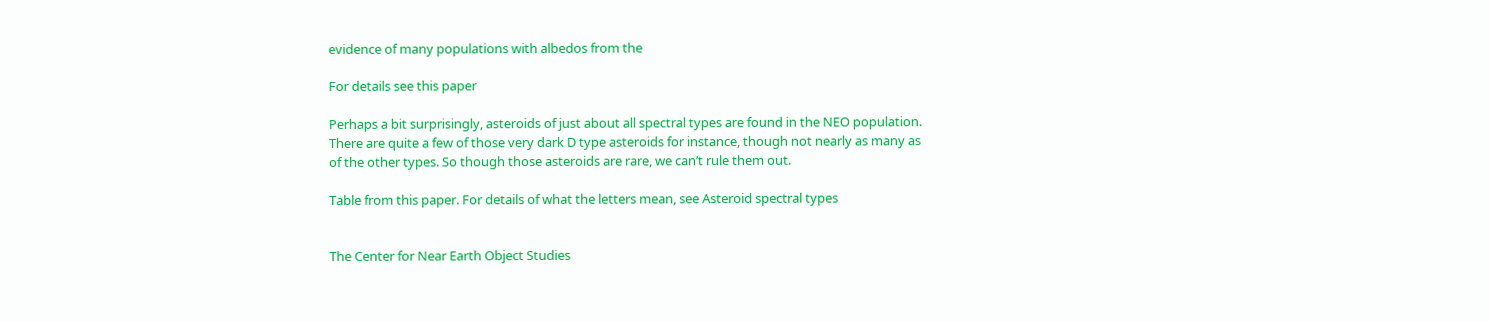evidence of many populations with albedos from the

For details see this paper

Perhaps a bit surprisingly, asteroids of just about all spectral types are found in the NEO population. There are quite a few of those very dark D type asteroids for instance, though not nearly as many as of the other types. So though those asteroids are rare, we can’t rule them out.

Table from this paper. For details of what the letters mean, see Asteroid spectral types


The Center for Near Earth Object Studies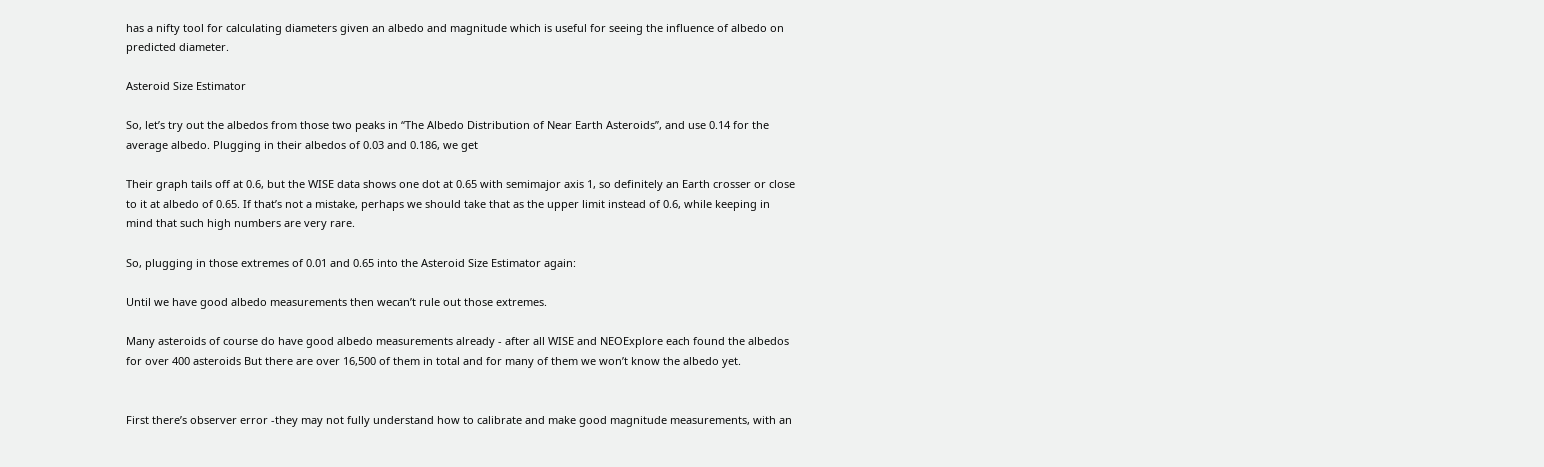has a nifty tool for calculating diameters given an albedo and magnitude which is useful for seeing the influence of albedo on predicted diameter.

Asteroid Size Estimator

So, let’s try out the albedos from those two peaks in “The Albedo Distribution of Near Earth Asteroids”, and use 0.14 for the average albedo. Plugging in their albedos of 0.03 and 0.186, we get

Their graph tails off at 0.6, but the WISE data shows one dot at 0.65 with semimajor axis 1, so definitely an Earth crosser or close to it at albedo of 0.65. If that’s not a mistake, perhaps we should take that as the upper limit instead of 0.6, while keeping in mind that such high numbers are very rare.

So, plugging in those extremes of 0.01 and 0.65 into the Asteroid Size Estimator again:

Until we have good albedo measurements then wecan’t rule out those extremes.

Many asteroids of course do have good albedo measurements already - after all WISE and NEOExplore each found the albedos for over 400 asteroids But there are over 16,500 of them in total and for many of them we won’t know the albedo yet.


First there’s observer error -they may not fully understand how to calibrate and make good magnitude measurements, with an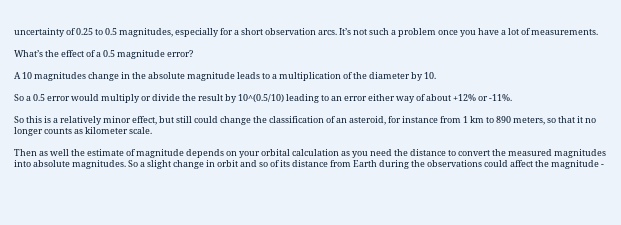uncertainty of 0.25 to 0.5 magnitudes, especially for a short observation arcs. It’s not such a problem once you have a lot of measurements.

What’s the effect of a 0.5 magnitude error?

A 10 magnitudes change in the absolute magnitude leads to a multiplication of the diameter by 10.

So a 0.5 error would multiply or divide the result by 10^(0.5/10) leading to an error either way of about +12% or -11%.

So this is a relatively minor effect, but still could change the classification of an asteroid, for instance from 1 km to 890 meters, so that it no longer counts as kilometer scale.

Then as well the estimate of magnitude depends on your orbital calculation as you need the distance to convert the measured magnitudes into absolute magnitudes. So a slight change in orbit and so of its distance from Earth during the observations could affect the magnitude -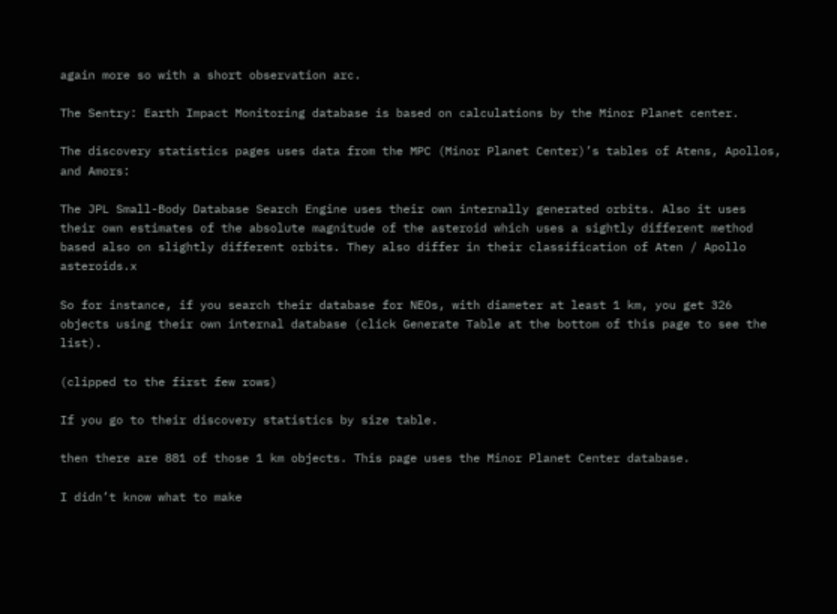again more so with a short observation arc.

The Sentry: Earth Impact Monitoring database is based on calculations by the Minor Planet center.

The discovery statistics pages uses data from the MPC (Minor Planet Center)’s tables of Atens, Apollos, and Amors:

The JPL Small-Body Database Search Engine uses their own internally generated orbits. Also it uses their own estimates of the absolute magnitude of the asteroid which uses a sightly different method based also on slightly different orbits. They also differ in their classification of Aten / Apollo asteroids.x

So for instance, if you search their database for NEOs, with diameter at least 1 km, you get 326 objects using their own internal database (click Generate Table at the bottom of this page to see the list).

(clipped to the first few rows)

If you go to their discovery statistics by size table.

then there are 881 of those 1 km objects. This page uses the Minor Planet Center database.

I didn’t know what to make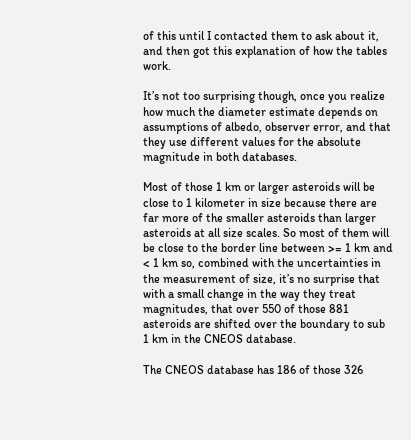of this until I contacted them to ask about it, and then got this explanation of how the tables work.

It’s not too surprising though, once you realize how much the diameter estimate depends on assumptions of albedo, observer error, and that they use different values for the absolute magnitude in both databases.

Most of those 1 km or larger asteroids will be close to 1 kilometer in size because there are far more of the smaller asteroids than larger asteroids at all size scales. So most of them will be close to the border line between >= 1 km and < 1 km so, combined with the uncertainties in the measurement of size, it’s no surprise that with a small change in the way they treat magnitudes, that over 550 of those 881 asteroids are shifted over the boundary to sub 1 km in the CNEOS database.

The CNEOS database has 186 of those 326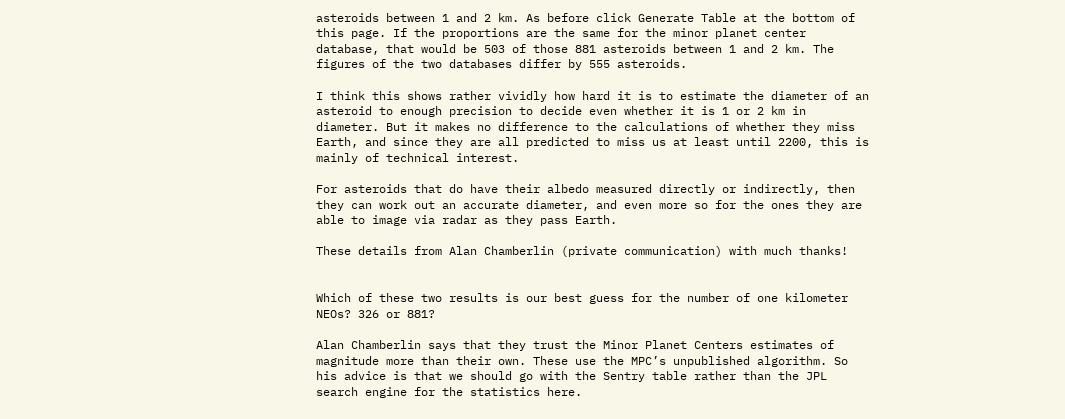asteroids between 1 and 2 km. As before click Generate Table at the bottom of this page. If the proportions are the same for the minor planet center database, that would be 503 of those 881 asteroids between 1 and 2 km. The figures of the two databases differ by 555 asteroids.

I think this shows rather vividly how hard it is to estimate the diameter of an asteroid to enough precision to decide even whether it is 1 or 2 km in diameter. But it makes no difference to the calculations of whether they miss Earth, and since they are all predicted to miss us at least until 2200, this is mainly of technical interest.

For asteroids that do have their albedo measured directly or indirectly, then they can work out an accurate diameter, and even more so for the ones they are able to image via radar as they pass Earth.

These details from Alan Chamberlin (private communication) with much thanks!


Which of these two results is our best guess for the number of one kilometer NEOs? 326 or 881?

Alan Chamberlin says that they trust the Minor Planet Centers estimates of magnitude more than their own. These use the MPC’s unpublished algorithm. So his advice is that we should go with the Sentry table rather than the JPL search engine for the statistics here.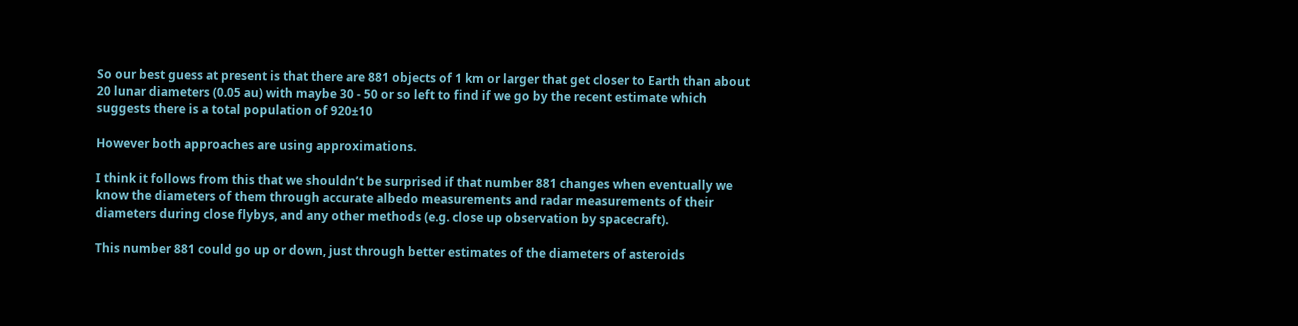So our best guess at present is that there are 881 objects of 1 km or larger that get closer to Earth than about 20 lunar diameters (0.05 au) with maybe 30 - 50 or so left to find if we go by the recent estimate which suggests there is a total population of 920±10

However both approaches are using approximations.

I think it follows from this that we shouldn’t be surprised if that number 881 changes when eventually we know the diameters of them through accurate albedo measurements and radar measurements of their diameters during close flybys, and any other methods (e.g. close up observation by spacecraft).

This number 881 could go up or down, just through better estimates of the diameters of asteroids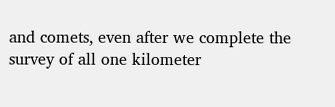and comets, even after we complete the survey of all one kilometer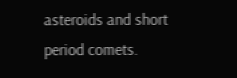asteroids and short period comets.